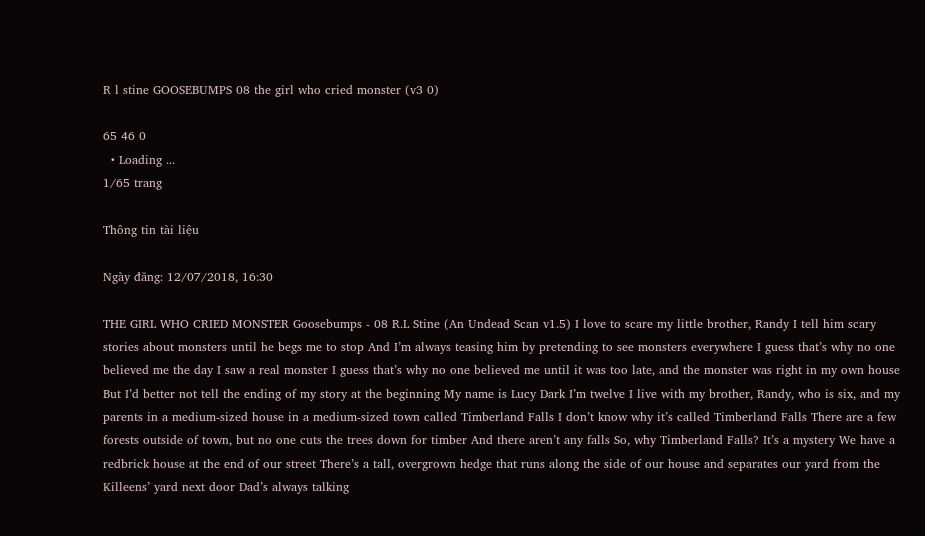R l stine GOOSEBUMPS 08 the girl who cried monster (v3 0)

65 46 0
  • Loading ...
1/65 trang

Thông tin tài liệu

Ngày đăng: 12/07/2018, 16:30

THE GIRL WHO CRIED MONSTER Goosebumps - 08 R.L Stine (An Undead Scan v1.5) I love to scare my little brother, Randy I tell him scary stories about monsters until he begs me to stop And I’m always teasing him by pretending to see monsters everywhere I guess that’s why no one believed me the day I saw a real monster I guess that’s why no one believed me until it was too late, and the monster was right in my own house But I’d better not tell the ending of my story at the beginning My name is Lucy Dark I’m twelve I live with my brother, Randy, who is six, and my parents in a medium-sized house in a medium-sized town called Timberland Falls I don’t know why it’s called Timberland Falls There are a few forests outside of town, but no one cuts the trees down for timber And there aren’t any falls So, why Timberland Falls? It’s a mystery We have a redbrick house at the end of our street There’s a tall, overgrown hedge that runs along the side of our house and separates our yard from the Killeens’ yard next door Dad’s always talking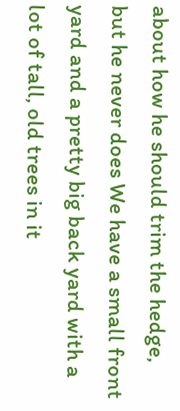about how he should trim the hedge, but he never does We have a small front yard and a pretty big back yard with a lot of tall, old trees in it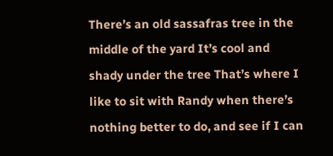There’s an old sassafras tree in the middle of the yard It’s cool and shady under the tree That’s where I like to sit with Randy when there’s nothing better to do, and see if I can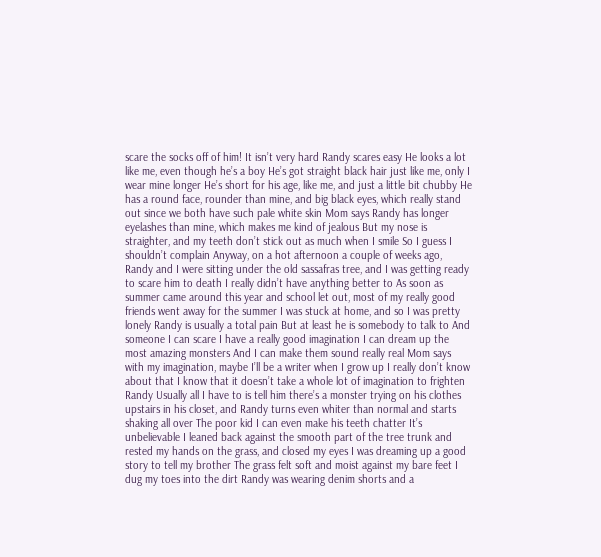scare the socks off of him! It isn’t very hard Randy scares easy He looks a lot like me, even though he’s a boy He’s got straight black hair just like me, only I wear mine longer He’s short for his age, like me, and just a little bit chubby He has a round face, rounder than mine, and big black eyes, which really stand out since we both have such pale white skin Mom says Randy has longer eyelashes than mine, which makes me kind of jealous But my nose is straighter, and my teeth don’t stick out as much when I smile So I guess I shouldn’t complain Anyway, on a hot afternoon a couple of weeks ago, Randy and I were sitting under the old sassafras tree, and I was getting ready to scare him to death I really didn’t have anything better to As soon as summer came around this year and school let out, most of my really good friends went away for the summer I was stuck at home, and so I was pretty lonely Randy is usually a total pain But at least he is somebody to talk to And someone I can scare I have a really good imagination I can dream up the most amazing monsters And I can make them sound really real Mom says with my imagination, maybe I’ll be a writer when I grow up I really don’t know about that I know that it doesn’t take a whole lot of imagination to frighten Randy Usually all I have to is tell him there’s a monster trying on his clothes upstairs in his closet, and Randy turns even whiter than normal and starts shaking all over The poor kid I can even make his teeth chatter It’s unbelievable I leaned back against the smooth part of the tree trunk and rested my hands on the grass, and closed my eyes I was dreaming up a good story to tell my brother The grass felt soft and moist against my bare feet I dug my toes into the dirt Randy was wearing denim shorts and a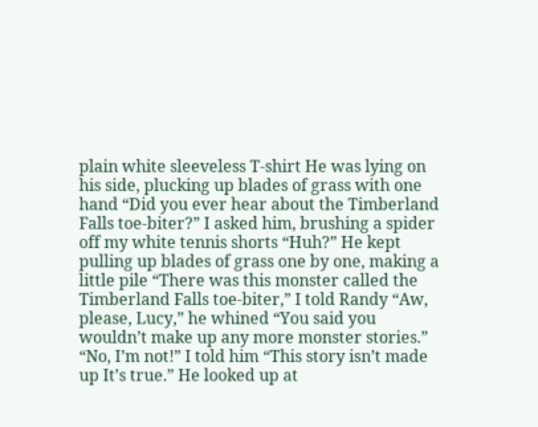plain white sleeveless T-shirt He was lying on his side, plucking up blades of grass with one hand “Did you ever hear about the Timberland Falls toe-biter?” I asked him, brushing a spider off my white tennis shorts “Huh?” He kept pulling up blades of grass one by one, making a little pile “There was this monster called the Timberland Falls toe-biter,” I told Randy “Aw, please, Lucy,” he whined “You said you wouldn’t make up any more monster stories.” “No, I’m not!” I told him “This story isn’t made up It’s true.” He looked up at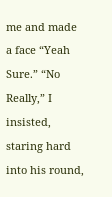me and made a face “Yeah Sure.” “No Really,” I insisted, staring hard into his round,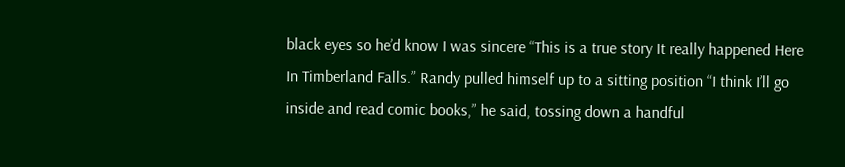black eyes so he’d know I was sincere “This is a true story It really happened Here In Timberland Falls.” Randy pulled himself up to a sitting position “I think I’ll go inside and read comic books,” he said, tossing down a handful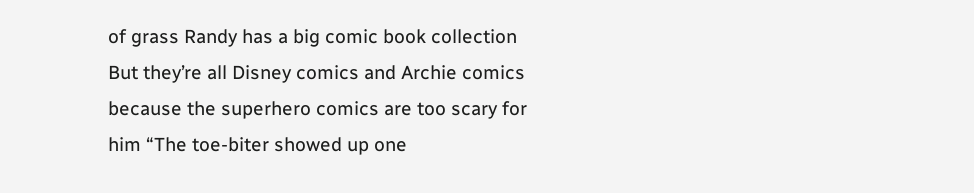of grass Randy has a big comic book collection But they’re all Disney comics and Archie comics because the superhero comics are too scary for him “The toe-biter showed up one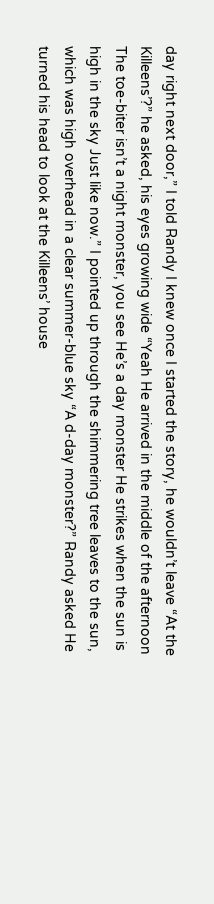day right next door,” I told Randy I knew once I started the story, he wouldn’t leave “At the Killeens’?” he asked, his eyes growing wide “Yeah He arrived in the middle of the afternoon The toe-biter isn’t a night monster, you see He’s a day monster He strikes when the sun is high in the sky Just like now.” I pointed up through the shimmering tree leaves to the sun, which was high overhead in a clear summer-blue sky “A d-day monster?” Randy asked He turned his head to look at the Killeens’ house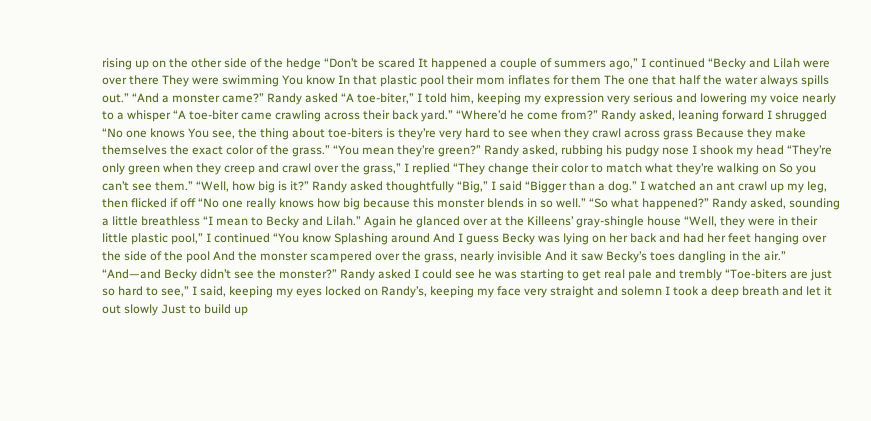rising up on the other side of the hedge “Don’t be scared It happened a couple of summers ago,” I continued “Becky and Lilah were over there They were swimming You know In that plastic pool their mom inflates for them The one that half the water always spills out.” “And a monster came?” Randy asked “A toe-biter,” I told him, keeping my expression very serious and lowering my voice nearly to a whisper “A toe-biter came crawling across their back yard.” “Where’d he come from?” Randy asked, leaning forward I shrugged “No one knows You see, the thing about toe-biters is they’re very hard to see when they crawl across grass Because they make themselves the exact color of the grass.” “You mean they’re green?” Randy asked, rubbing his pudgy nose I shook my head “They’re only green when they creep and crawl over the grass,” I replied “They change their color to match what they’re walking on So you can’t see them.” “Well, how big is it?” Randy asked thoughtfully “Big,” I said “Bigger than a dog.” I watched an ant crawl up my leg, then flicked if off “No one really knows how big because this monster blends in so well.” “So what happened?” Randy asked, sounding a little breathless “I mean to Becky and Lilah.” Again he glanced over at the Killeens’ gray-shingle house “Well, they were in their little plastic pool,” I continued “You know Splashing around And I guess Becky was lying on her back and had her feet hanging over the side of the pool And the monster scampered over the grass, nearly invisible And it saw Becky’s toes dangling in the air.” “And—and Becky didn’t see the monster?” Randy asked I could see he was starting to get real pale and trembly “Toe-biters are just so hard to see,” I said, keeping my eyes locked on Randy’s, keeping my face very straight and solemn I took a deep breath and let it out slowly Just to build up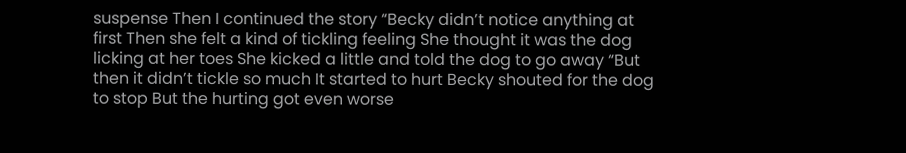suspense Then I continued the story “Becky didn’t notice anything at first Then she felt a kind of tickling feeling She thought it was the dog licking at her toes She kicked a little and told the dog to go away “But then it didn’t tickle so much It started to hurt Becky shouted for the dog to stop But the hurting got even worse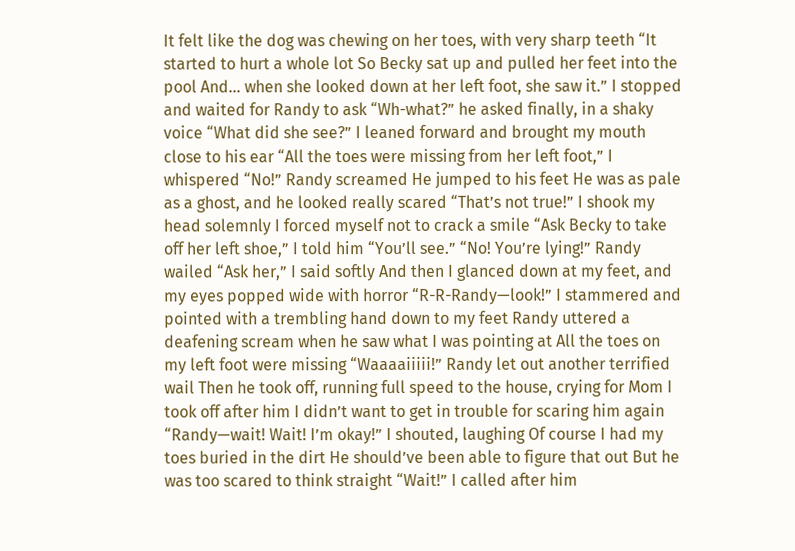It felt like the dog was chewing on her toes, with very sharp teeth “It started to hurt a whole lot So Becky sat up and pulled her feet into the pool And… when she looked down at her left foot, she saw it.” I stopped and waited for Randy to ask “Wh-what?” he asked finally, in a shaky voice “What did she see?” I leaned forward and brought my mouth close to his ear “All the toes were missing from her left foot,” I whispered “No!” Randy screamed He jumped to his feet He was as pale as a ghost, and he looked really scared “That’s not true!” I shook my head solemnly I forced myself not to crack a smile “Ask Becky to take off her left shoe,” I told him “You’ll see.” “No! You’re lying!” Randy wailed “Ask her,” I said softly And then I glanced down at my feet, and my eyes popped wide with horror “R-R-Randy—look!” I stammered and pointed with a trembling hand down to my feet Randy uttered a deafening scream when he saw what I was pointing at All the toes on my left foot were missing “Waaaaiiiii!” Randy let out another terrified wail Then he took off, running full speed to the house, crying for Mom I took off after him I didn’t want to get in trouble for scaring him again “Randy—wait! Wait! I’m okay!” I shouted, laughing Of course I had my toes buried in the dirt He should’ve been able to figure that out But he was too scared to think straight “Wait!” I called after him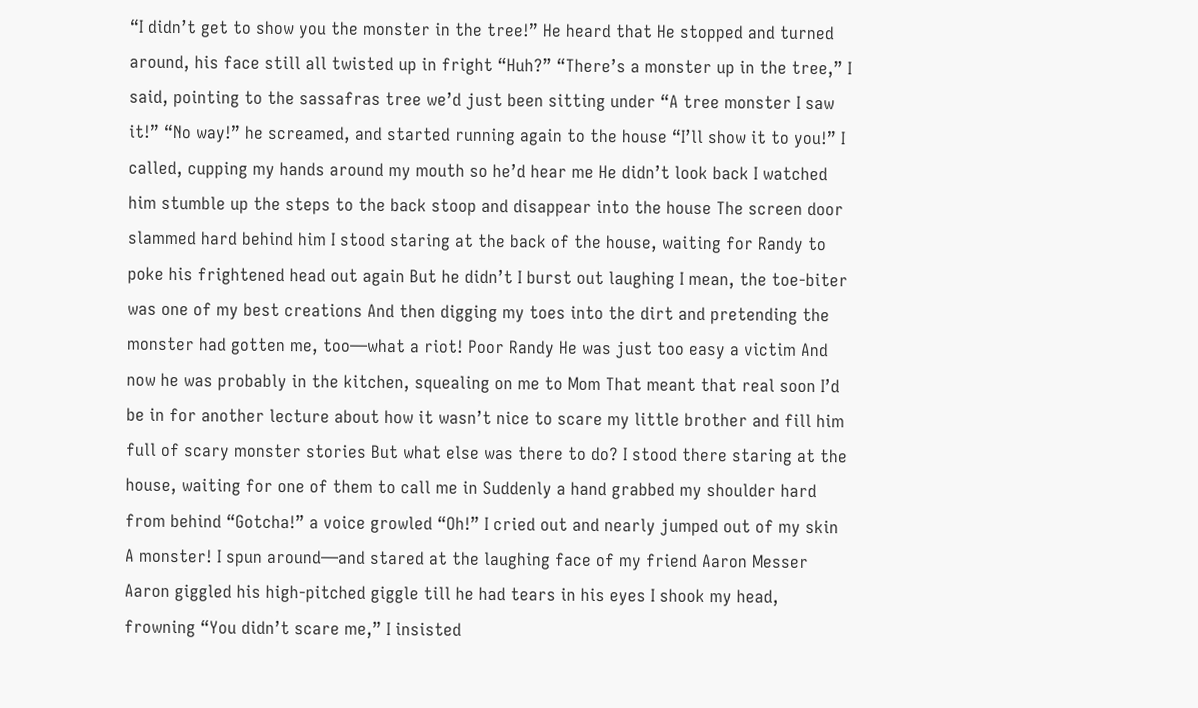“I didn’t get to show you the monster in the tree!” He heard that He stopped and turned around, his face still all twisted up in fright “Huh?” “There’s a monster up in the tree,” I said, pointing to the sassafras tree we’d just been sitting under “A tree monster I saw it!” “No way!” he screamed, and started running again to the house “I’ll show it to you!” I called, cupping my hands around my mouth so he’d hear me He didn’t look back I watched him stumble up the steps to the back stoop and disappear into the house The screen door slammed hard behind him I stood staring at the back of the house, waiting for Randy to poke his frightened head out again But he didn’t I burst out laughing I mean, the toe-biter was one of my best creations And then digging my toes into the dirt and pretending the monster had gotten me, too—what a riot! Poor Randy He was just too easy a victim And now he was probably in the kitchen, squealing on me to Mom That meant that real soon I’d be in for another lecture about how it wasn’t nice to scare my little brother and fill him full of scary monster stories But what else was there to do? I stood there staring at the house, waiting for one of them to call me in Suddenly a hand grabbed my shoulder hard from behind “Gotcha!” a voice growled “Oh!” I cried out and nearly jumped out of my skin A monster! I spun around—and stared at the laughing face of my friend Aaron Messer Aaron giggled his high-pitched giggle till he had tears in his eyes I shook my head, frowning “You didn’t scare me,” I insisted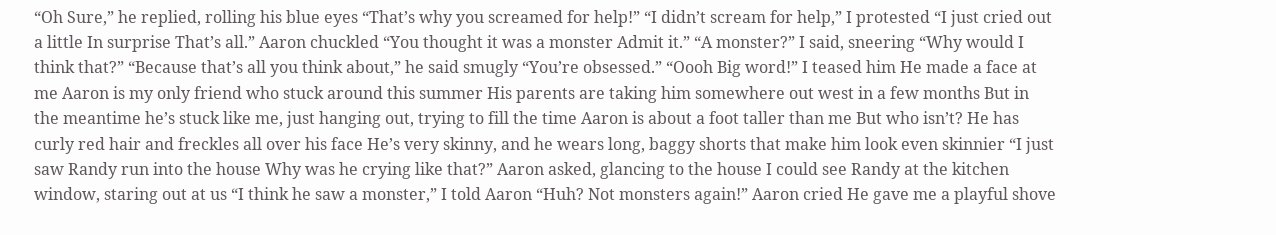“Oh Sure,” he replied, rolling his blue eyes “That’s why you screamed for help!” “I didn’t scream for help,” I protested “I just cried out a little In surprise That’s all.” Aaron chuckled “You thought it was a monster Admit it.” “A monster?” I said, sneering “Why would I think that?” “Because that’s all you think about,” he said smugly “You’re obsessed.” “Oooh Big word!” I teased him He made a face at me Aaron is my only friend who stuck around this summer His parents are taking him somewhere out west in a few months But in the meantime he’s stuck like me, just hanging out, trying to fill the time Aaron is about a foot taller than me But who isn’t? He has curly red hair and freckles all over his face He’s very skinny, and he wears long, baggy shorts that make him look even skinnier “I just saw Randy run into the house Why was he crying like that?” Aaron asked, glancing to the house I could see Randy at the kitchen window, staring out at us “I think he saw a monster,” I told Aaron “Huh? Not monsters again!” Aaron cried He gave me a playful shove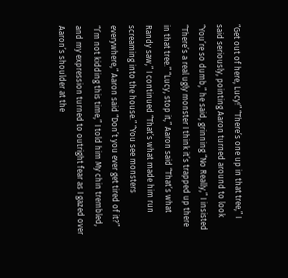“Get out of here, Lucy!” “There’s one up in that tree,” I said seriously, pointing Aaron turned around to look “You’re so dumb,” he said, grinning “No Really,” I insisted “There’s a real ugly monster I think it’s trapped up there in that tree.” “Lucy, stop it,” Aaron said “That’s what Randy saw,” I continued “That’s what made him run screaming into the house.” “You see monsters everywhere,” Aaron said “Don’t you ever get tired of it?” “I’m not kidding this time,” I told him My chin trembled, and my expression turned to outright fear as I gazed over Aaron’s shoulder at the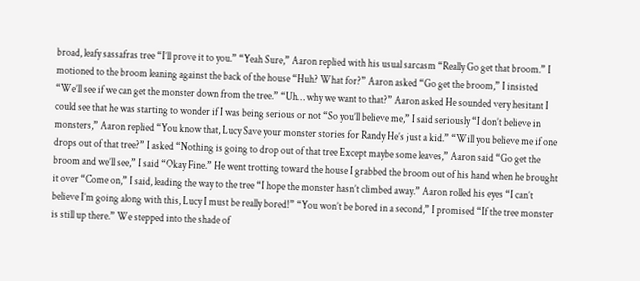broad, leafy sassafras tree “I’ll prove it to you.” “Yeah Sure,” Aaron replied with his usual sarcasm “Really Go get that broom.” I motioned to the broom leaning against the back of the house “Huh? What for?” Aaron asked “Go get the broom,” I insisted “We’ll see if we can get the monster down from the tree.” “Uh… why we want to that?” Aaron asked He sounded very hesitant I could see that he was starting to wonder if I was being serious or not “So you’ll believe me,” I said seriously “I don’t believe in monsters,” Aaron replied “You know that, Lucy Save your monster stories for Randy He’s just a kid.” “Will you believe me if one drops out of that tree?” I asked “Nothing is going to drop out of that tree Except maybe some leaves,” Aaron said “Go get the broom and we’ll see,” I said “Okay Fine.” He went trotting toward the house I grabbed the broom out of his hand when he brought it over “Come on,” I said, leading the way to the tree “I hope the monster hasn’t climbed away.” Aaron rolled his eyes “I can’t believe I’m going along with this, Lucy I must be really bored!” “You won’t be bored in a second,” I promised “If the tree monster is still up there.” We stepped into the shade of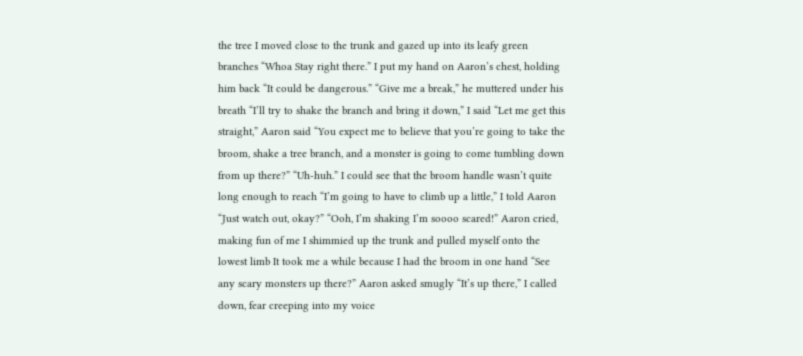the tree I moved close to the trunk and gazed up into its leafy green branches “Whoa Stay right there.” I put my hand on Aaron’s chest, holding him back “It could be dangerous.” “Give me a break,” he muttered under his breath “I’ll try to shake the branch and bring it down,” I said “Let me get this straight,” Aaron said “You expect me to believe that you’re going to take the broom, shake a tree branch, and a monster is going to come tumbling down from up there?” “Uh-huh.” I could see that the broom handle wasn’t quite long enough to reach “I’m going to have to climb up a little,” I told Aaron “Just watch out, okay?” “Ooh, I’m shaking I’m soooo scared!” Aaron cried, making fun of me I shimmied up the trunk and pulled myself onto the lowest limb It took me a while because I had the broom in one hand “See any scary monsters up there?” Aaron asked smugly “It’s up there,” I called down, fear creeping into my voice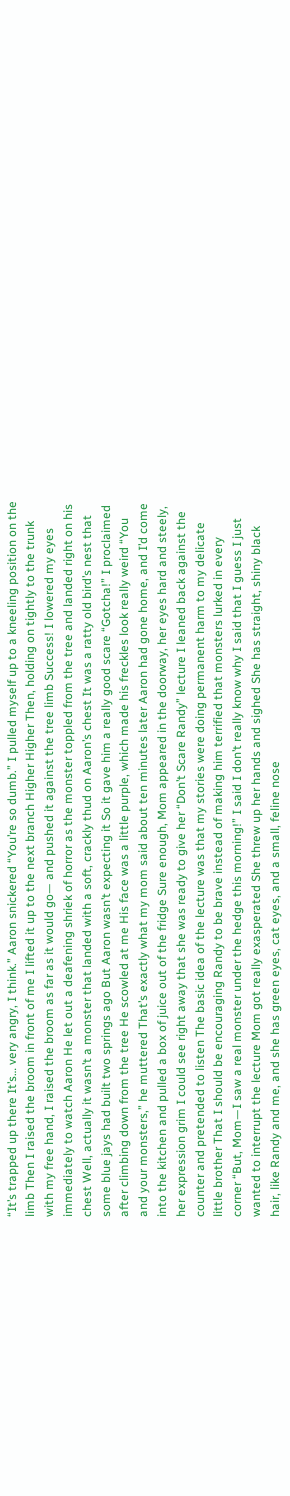“It’s trapped up there It’s… very angry, I think.” Aaron snickered “You’re so dumb.” I pulled myself up to a kneeling position on the limb Then I raised the broom in front of me I lifted it up to the next branch Higher Higher Then, holding on tightly to the trunk with my free hand, I raised the broom as far as it would go— and pushed it against the tree limb Success! I lowered my eyes immediately to watch Aaron He let out a deafening shriek of horror as the monster toppled from the tree and landed right on his chest Well, actually it wasn’t a monster that landed with a soft, crackly thud on Aaron’s chest It was a ratty old bird’s nest that some blue jays had built two springs ago But Aaron wasn’t expecting it So it gave him a really good scare “Gotcha!” I proclaimed after climbing down from the tree He scowled at me His face was a little purple, which made his freckles look really weird “You and your monsters,” he muttered That’s exactly what my mom said about ten minutes later Aaron had gone home, and I’d come into the kitchen and pulled a box of juice out of the fridge Sure enough, Mom appeared in the doorway, her eyes hard and steely, her expression grim I could see right away that she was ready to give her “Don’t Scare Randy” lecture I leaned back against the counter and pretended to listen The basic idea of the lecture was that my stories were doing permanent harm to my delicate little brother That I should be encouraging Randy to be brave instead of making him terrified that monsters lurked in every corner “But, Mom—I saw a real monster under the hedge this morning!” I said I don’t really know why I said that I guess I just wanted to interrupt the lecture Mom got really exasperated She threw up her hands and sighed She has straight, shiny black hair, like Randy and me, and she has green eyes, cat eyes, and a small, feline nose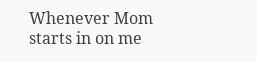Whenever Mom starts in on me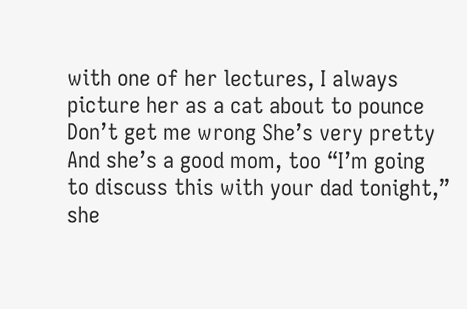with one of her lectures, I always picture her as a cat about to pounce Don’t get me wrong She’s very pretty And she’s a good mom, too “I’m going to discuss this with your dad tonight,” she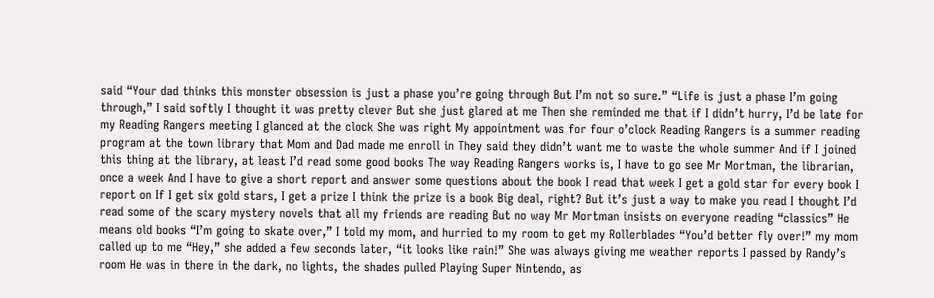said “Your dad thinks this monster obsession is just a phase you’re going through But I’m not so sure.” “Life is just a phase I’m going through,” I said softly I thought it was pretty clever But she just glared at me Then she reminded me that if I didn’t hurry, I’d be late for my Reading Rangers meeting I glanced at the clock She was right My appointment was for four o’clock Reading Rangers is a summer reading program at the town library that Mom and Dad made me enroll in They said they didn’t want me to waste the whole summer And if I joined this thing at the library, at least I’d read some good books The way Reading Rangers works is, I have to go see Mr Mortman, the librarian, once a week And I have to give a short report and answer some questions about the book I read that week I get a gold star for every book I report on If I get six gold stars, I get a prize I think the prize is a book Big deal, right? But it’s just a way to make you read I thought I’d read some of the scary mystery novels that all my friends are reading But no way Mr Mortman insists on everyone reading “classics” He means old books “I’m going to skate over,” I told my mom, and hurried to my room to get my Rollerblades “You’d better fly over!” my mom called up to me “Hey,” she added a few seconds later, “it looks like rain!” She was always giving me weather reports I passed by Randy’s room He was in there in the dark, no lights, the shades pulled Playing Super Nintendo, as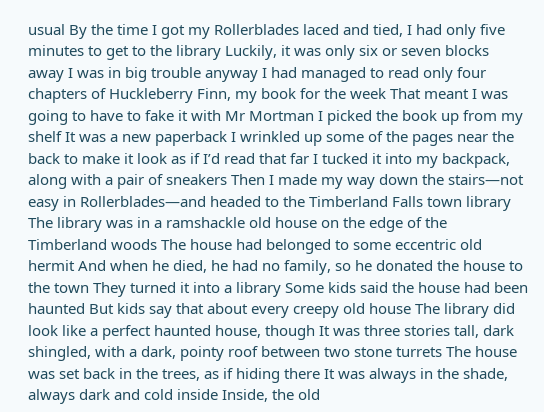usual By the time I got my Rollerblades laced and tied, I had only five minutes to get to the library Luckily, it was only six or seven blocks away I was in big trouble anyway I had managed to read only four chapters of Huckleberry Finn, my book for the week That meant I was going to have to fake it with Mr Mortman I picked the book up from my shelf It was a new paperback I wrinkled up some of the pages near the back to make it look as if I’d read that far I tucked it into my backpack, along with a pair of sneakers Then I made my way down the stairs—not easy in Rollerblades—and headed to the Timberland Falls town library The library was in a ramshackle old house on the edge of the Timberland woods The house had belonged to some eccentric old hermit And when he died, he had no family, so he donated the house to the town They turned it into a library Some kids said the house had been haunted But kids say that about every creepy old house The library did look like a perfect haunted house, though It was three stories tall, dark shingled, with a dark, pointy roof between two stone turrets The house was set back in the trees, as if hiding there It was always in the shade, always dark and cold inside Inside, the old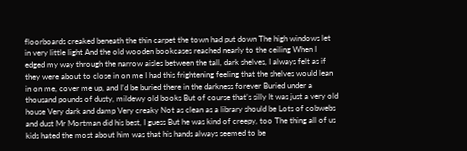floorboards creaked beneath the thin carpet the town had put down The high windows let in very little light And the old wooden bookcases reached nearly to the ceiling When I edged my way through the narrow aisles between the tall, dark shelves, I always felt as if they were about to close in on me I had this frightening feeling that the shelves would lean in on me, cover me up, and I’d be buried there in the darkness forever Buried under a thousand pounds of dusty, mildewy old books But of course that’s silly It was just a very old house Very dark and damp Very creaky Not as clean as a library should be Lots of cobwebs and dust Mr Mortman did his best, I guess But he was kind of creepy, too The thing all of us kids hated the most about him was that his hands always seemed to be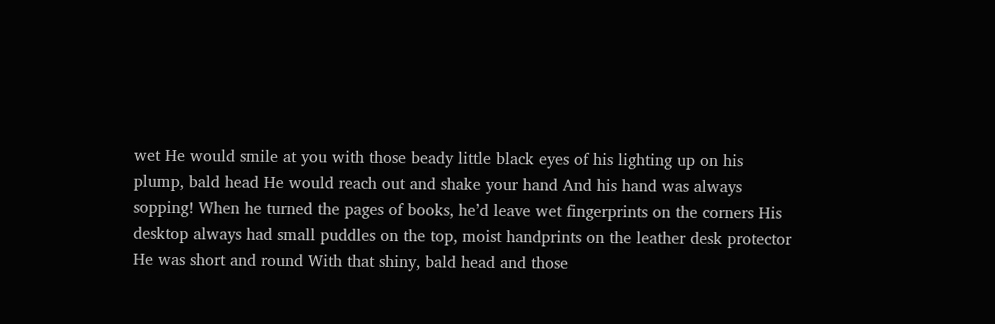wet He would smile at you with those beady little black eyes of his lighting up on his plump, bald head He would reach out and shake your hand And his hand was always sopping! When he turned the pages of books, he’d leave wet fingerprints on the corners His desktop always had small puddles on the top, moist handprints on the leather desk protector He was short and round With that shiny, bald head and those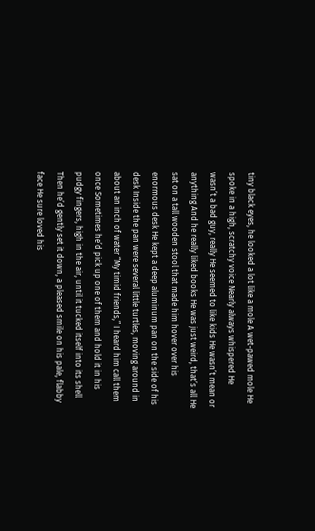tiny black eyes, he looked a lot like a mole A wet-pawed mole He spoke in a high, scratchy voice Nearly always whispered He wasn’t a bad guy, really He seemed to like kids He wasn’t mean or anything And he really liked books He was just weird, that’s all He sat on a tall wooden stool that made him hover over his enormous desk He kept a deep aluminum pan on the side of his desk Inside the pan were several little turtles, moving around in about an inch of water “My timid friends,” I heard him call them once Sometimes he’d pick up one of them and hold it in his pudgy fingers, high in the air, until it tucked itself into its shell Then he’d gently set it down, a pleased smile on his pale, flabby face He sure loved his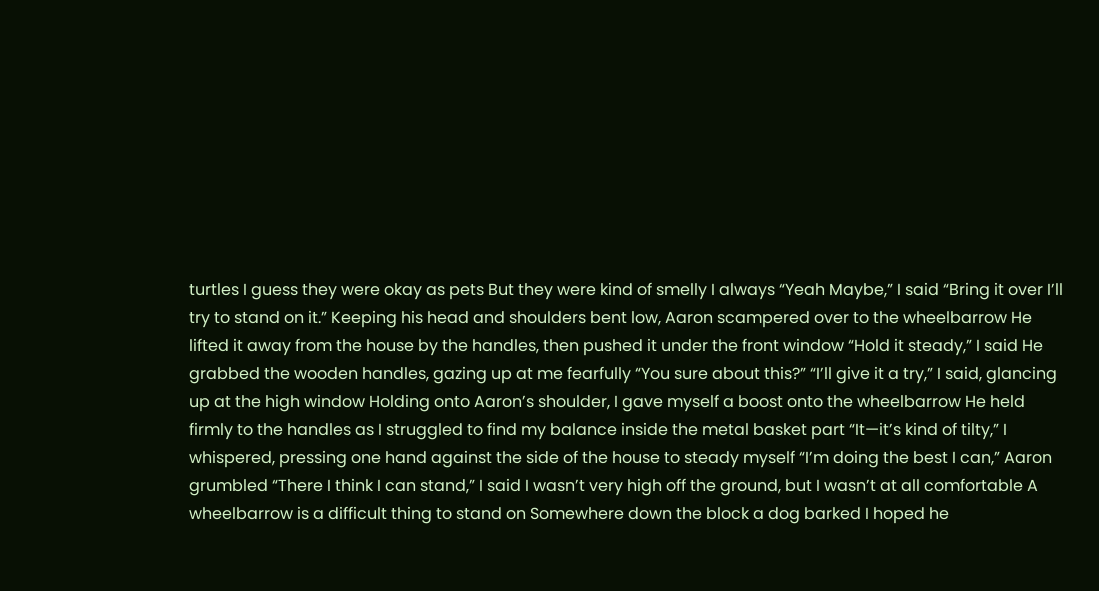turtles I guess they were okay as pets But they were kind of smelly I always “Yeah Maybe,” I said “Bring it over I’ll try to stand on it.” Keeping his head and shoulders bent low, Aaron scampered over to the wheelbarrow He lifted it away from the house by the handles, then pushed it under the front window “Hold it steady,” I said He grabbed the wooden handles, gazing up at me fearfully “You sure about this?” “I’ll give it a try,” I said, glancing up at the high window Holding onto Aaron’s shoulder, I gave myself a boost onto the wheelbarrow He held firmly to the handles as I struggled to find my balance inside the metal basket part “It—it’s kind of tilty,” I whispered, pressing one hand against the side of the house to steady myself “I’m doing the best I can,” Aaron grumbled “There I think I can stand,” I said I wasn’t very high off the ground, but I wasn’t at all comfortable A wheelbarrow is a difficult thing to stand on Somewhere down the block a dog barked I hoped he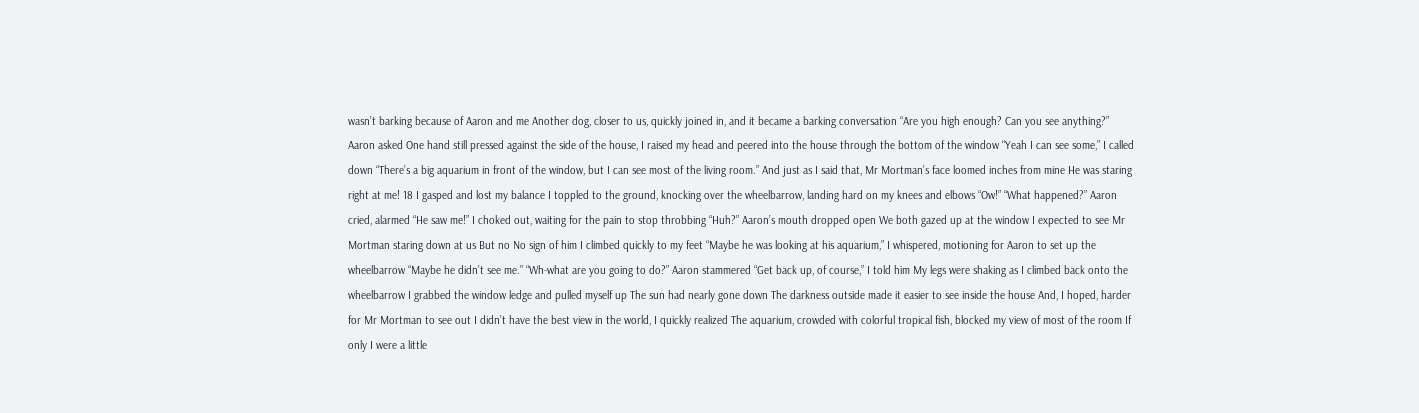wasn’t barking because of Aaron and me Another dog, closer to us, quickly joined in, and it became a barking conversation “Are you high enough? Can you see anything?” Aaron asked One hand still pressed against the side of the house, I raised my head and peered into the house through the bottom of the window “Yeah I can see some,” I called down “There’s a big aquarium in front of the window, but I can see most of the living room.” And just as I said that, Mr Mortman’s face loomed inches from mine He was staring right at me! 18 I gasped and lost my balance I toppled to the ground, knocking over the wheelbarrow, landing hard on my knees and elbows “Ow!” “What happened?” Aaron cried, alarmed “He saw me!” I choked out, waiting for the pain to stop throbbing “Huh?” Aaron’s mouth dropped open We both gazed up at the window I expected to see Mr Mortman staring down at us But no No sign of him I climbed quickly to my feet “Maybe he was looking at his aquarium,” I whispered, motioning for Aaron to set up the wheelbarrow “Maybe he didn’t see me.” “Wh-what are you going to do?” Aaron stammered “Get back up, of course,” I told him My legs were shaking as I climbed back onto the wheelbarrow I grabbed the window ledge and pulled myself up The sun had nearly gone down The darkness outside made it easier to see inside the house And, I hoped, harder for Mr Mortman to see out I didn’t have the best view in the world, I quickly realized The aquarium, crowded with colorful tropical fish, blocked my view of most of the room If only I were a little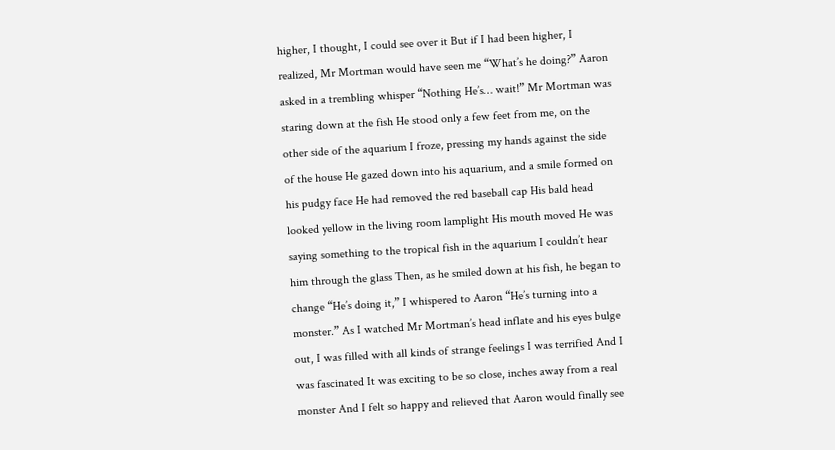higher, I thought, I could see over it But if I had been higher, I realized, Mr Mortman would have seen me “What’s he doing?” Aaron asked in a trembling whisper “Nothing He’s… wait!” Mr Mortman was staring down at the fish He stood only a few feet from me, on the other side of the aquarium I froze, pressing my hands against the side of the house He gazed down into his aquarium, and a smile formed on his pudgy face He had removed the red baseball cap His bald head looked yellow in the living room lamplight His mouth moved He was saying something to the tropical fish in the aquarium I couldn’t hear him through the glass Then, as he smiled down at his fish, he began to change “He’s doing it,” I whispered to Aaron “He’s turning into a monster.” As I watched Mr Mortman’s head inflate and his eyes bulge out, I was filled with all kinds of strange feelings I was terrified And I was fascinated It was exciting to be so close, inches away from a real monster And I felt so happy and relieved that Aaron would finally see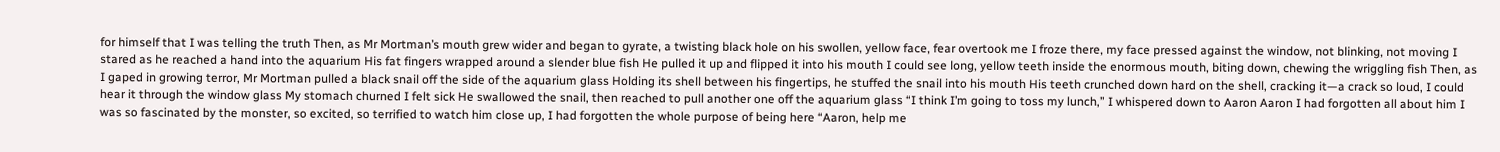for himself that I was telling the truth Then, as Mr Mortman’s mouth grew wider and began to gyrate, a twisting black hole on his swollen, yellow face, fear overtook me I froze there, my face pressed against the window, not blinking, not moving I stared as he reached a hand into the aquarium His fat fingers wrapped around a slender blue fish He pulled it up and flipped it into his mouth I could see long, yellow teeth inside the enormous mouth, biting down, chewing the wriggling fish Then, as I gaped in growing terror, Mr Mortman pulled a black snail off the side of the aquarium glass Holding its shell between his fingertips, he stuffed the snail into his mouth His teeth crunched down hard on the shell, cracking it—a crack so loud, I could hear it through the window glass My stomach churned I felt sick He swallowed the snail, then reached to pull another one off the aquarium glass “I think I’m going to toss my lunch,” I whispered down to Aaron Aaron I had forgotten all about him I was so fascinated by the monster, so excited, so terrified to watch him close up, I had forgotten the whole purpose of being here “Aaron, help me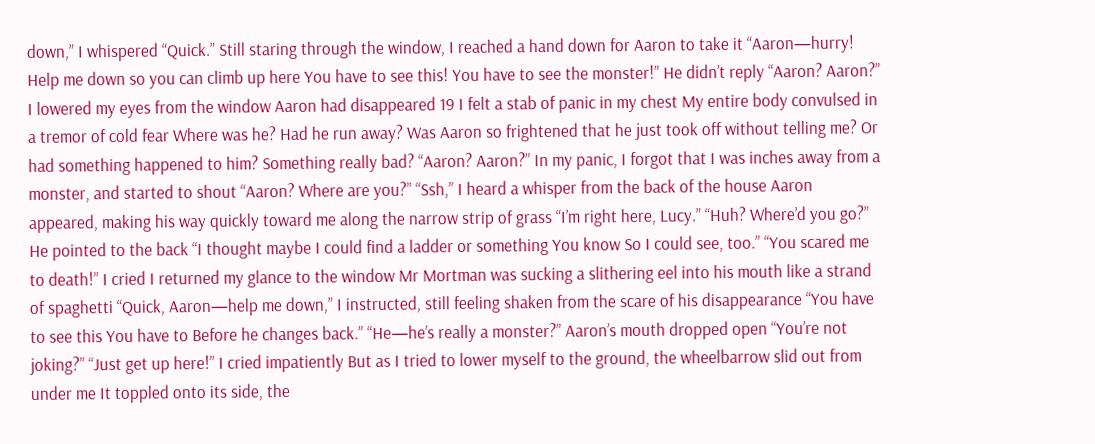down,” I whispered “Quick.” Still staring through the window, I reached a hand down for Aaron to take it “Aaron—hurry! Help me down so you can climb up here You have to see this! You have to see the monster!” He didn’t reply “Aaron? Aaron?” I lowered my eyes from the window Aaron had disappeared 19 I felt a stab of panic in my chest My entire body convulsed in a tremor of cold fear Where was he? Had he run away? Was Aaron so frightened that he just took off without telling me? Or had something happened to him? Something really bad? “Aaron? Aaron?” In my panic, I forgot that I was inches away from a monster, and started to shout “Aaron? Where are you?” “Ssh,” I heard a whisper from the back of the house Aaron appeared, making his way quickly toward me along the narrow strip of grass “I’m right here, Lucy.” “Huh? Where’d you go?” He pointed to the back “I thought maybe I could find a ladder or something You know So I could see, too.” “You scared me to death!” I cried I returned my glance to the window Mr Mortman was sucking a slithering eel into his mouth like a strand of spaghetti “Quick, Aaron—help me down,” I instructed, still feeling shaken from the scare of his disappearance “You have to see this You have to Before he changes back.” “He—he’s really a monster?” Aaron’s mouth dropped open “You’re not joking?” “Just get up here!” I cried impatiently But as I tried to lower myself to the ground, the wheelbarrow slid out from under me It toppled onto its side, the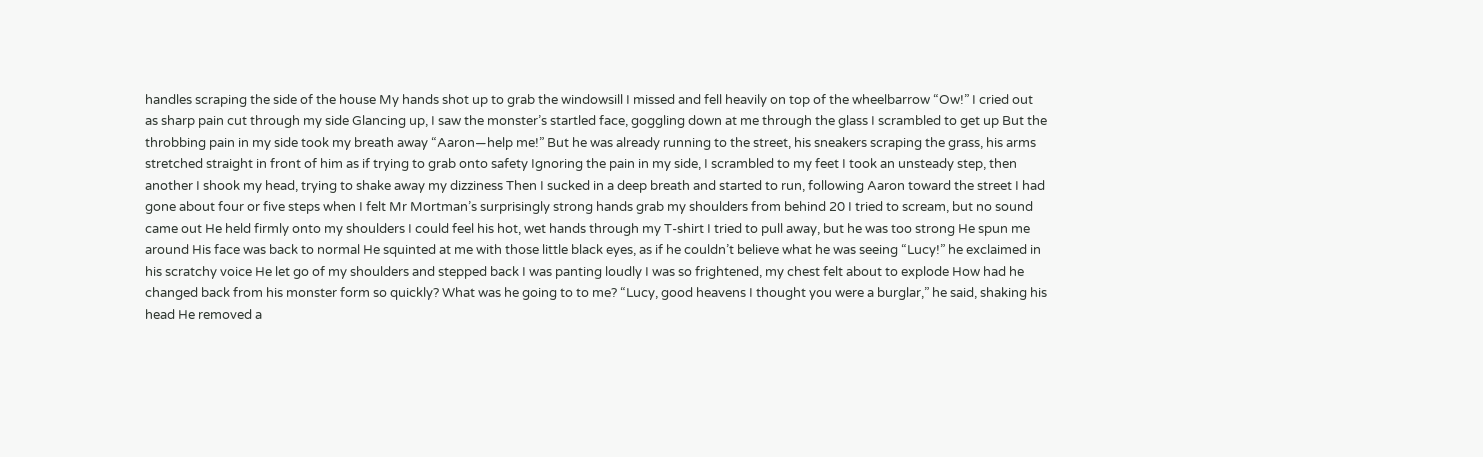handles scraping the side of the house My hands shot up to grab the windowsill I missed and fell heavily on top of the wheelbarrow “Ow!” I cried out as sharp pain cut through my side Glancing up, I saw the monster’s startled face, goggling down at me through the glass I scrambled to get up But the throbbing pain in my side took my breath away “Aaron—help me!” But he was already running to the street, his sneakers scraping the grass, his arms stretched straight in front of him as if trying to grab onto safety Ignoring the pain in my side, I scrambled to my feet I took an unsteady step, then another I shook my head, trying to shake away my dizziness Then I sucked in a deep breath and started to run, following Aaron toward the street I had gone about four or five steps when I felt Mr Mortman’s surprisingly strong hands grab my shoulders from behind 20 I tried to scream, but no sound came out He held firmly onto my shoulders I could feel his hot, wet hands through my T-shirt I tried to pull away, but he was too strong He spun me around His face was back to normal He squinted at me with those little black eyes, as if he couldn’t believe what he was seeing “Lucy!” he exclaimed in his scratchy voice He let go of my shoulders and stepped back I was panting loudly I was so frightened, my chest felt about to explode How had he changed back from his monster form so quickly? What was he going to to me? “Lucy, good heavens I thought you were a burglar,” he said, shaking his head He removed a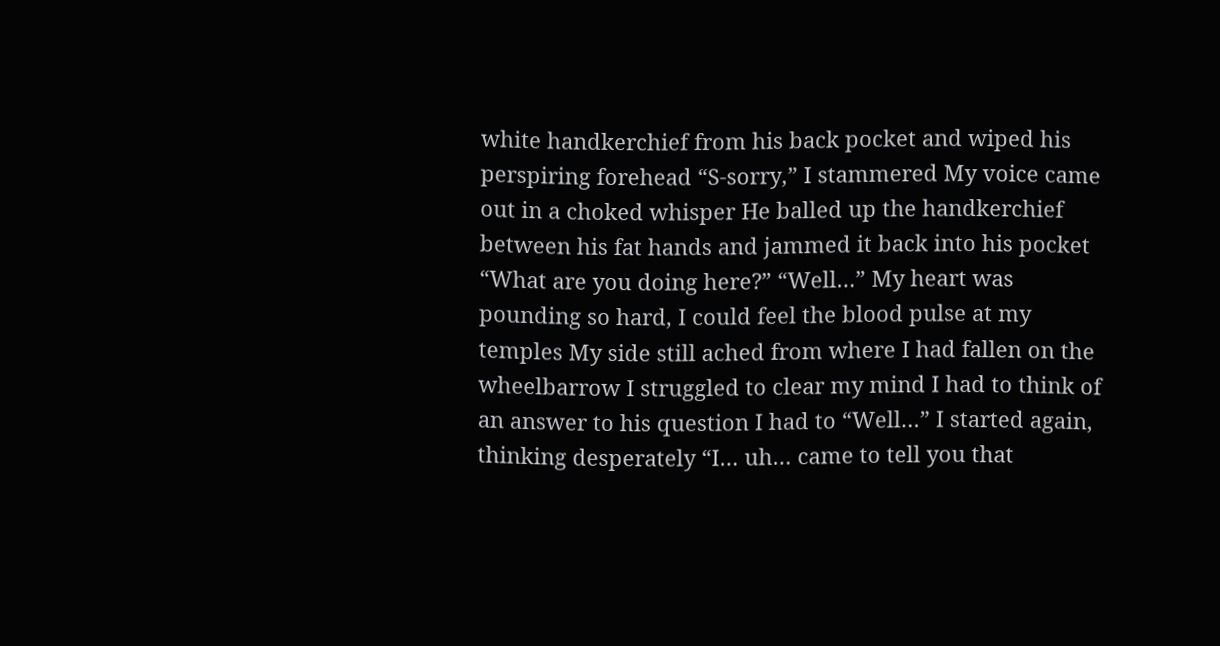white handkerchief from his back pocket and wiped his perspiring forehead “S-sorry,” I stammered My voice came out in a choked whisper He balled up the handkerchief between his fat hands and jammed it back into his pocket “What are you doing here?” “Well…” My heart was pounding so hard, I could feel the blood pulse at my temples My side still ached from where I had fallen on the wheelbarrow I struggled to clear my mind I had to think of an answer to his question I had to “Well…” I started again, thinking desperately “I… uh… came to tell you that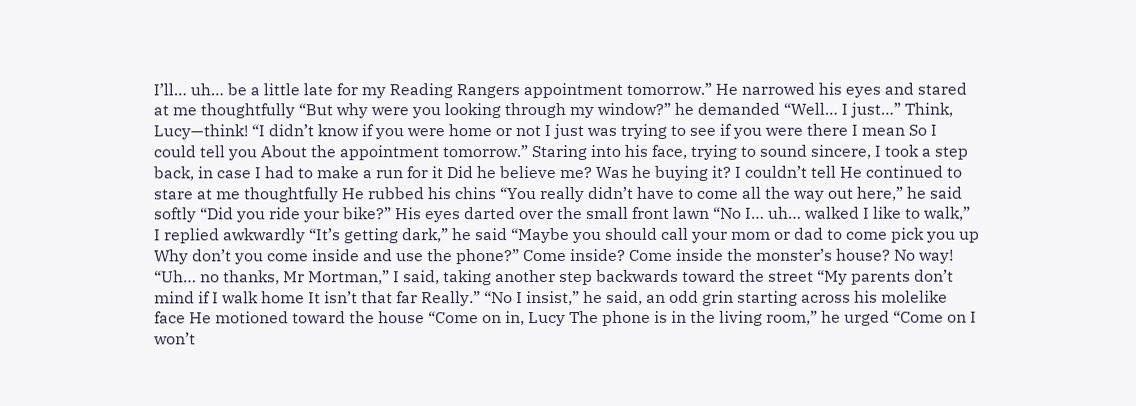I’ll… uh… be a little late for my Reading Rangers appointment tomorrow.” He narrowed his eyes and stared at me thoughtfully “But why were you looking through my window?” he demanded “Well… I just…” Think, Lucy—think! “I didn’t know if you were home or not I just was trying to see if you were there I mean So I could tell you About the appointment tomorrow.” Staring into his face, trying to sound sincere, I took a step back, in case I had to make a run for it Did he believe me? Was he buying it? I couldn’t tell He continued to stare at me thoughtfully He rubbed his chins “You really didn’t have to come all the way out here,” he said softly “Did you ride your bike?” His eyes darted over the small front lawn “No I… uh… walked I like to walk,” I replied awkwardly “It’s getting dark,” he said “Maybe you should call your mom or dad to come pick you up Why don’t you come inside and use the phone?” Come inside? Come inside the monster’s house? No way! “Uh… no thanks, Mr Mortman,” I said, taking another step backwards toward the street “My parents don’t mind if I walk home It isn’t that far Really.” “No I insist,” he said, an odd grin starting across his molelike face He motioned toward the house “Come on in, Lucy The phone is in the living room,” he urged “Come on I won’t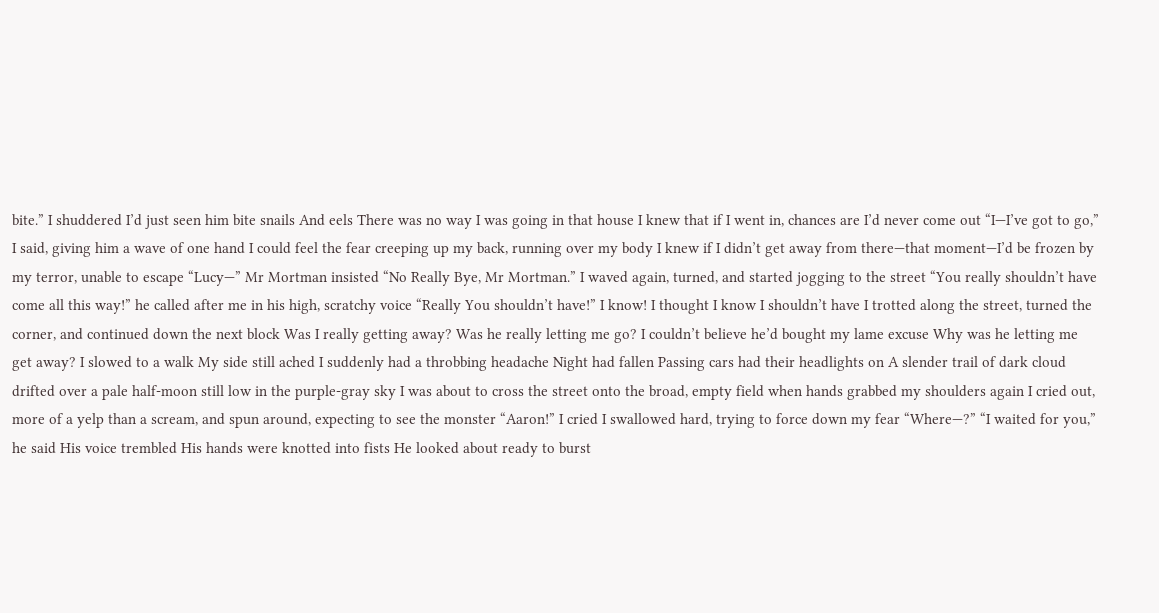bite.” I shuddered I’d just seen him bite snails And eels There was no way I was going in that house I knew that if I went in, chances are I’d never come out “I—I’ve got to go,” I said, giving him a wave of one hand I could feel the fear creeping up my back, running over my body I knew if I didn’t get away from there—that moment—I’d be frozen by my terror, unable to escape “Lucy—” Mr Mortman insisted “No Really Bye, Mr Mortman.” I waved again, turned, and started jogging to the street “You really shouldn’t have come all this way!” he called after me in his high, scratchy voice “Really You shouldn’t have!” I know! I thought I know I shouldn’t have I trotted along the street, turned the corner, and continued down the next block Was I really getting away? Was he really letting me go? I couldn’t believe he’d bought my lame excuse Why was he letting me get away? I slowed to a walk My side still ached I suddenly had a throbbing headache Night had fallen Passing cars had their headlights on A slender trail of dark cloud drifted over a pale half-moon still low in the purple-gray sky I was about to cross the street onto the broad, empty field when hands grabbed my shoulders again I cried out, more of a yelp than a scream, and spun around, expecting to see the monster “Aaron!” I cried I swallowed hard, trying to force down my fear “Where—?” “I waited for you,” he said His voice trembled His hands were knotted into fists He looked about ready to burst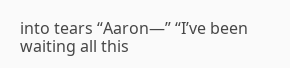into tears “Aaron—” “I’ve been waiting all this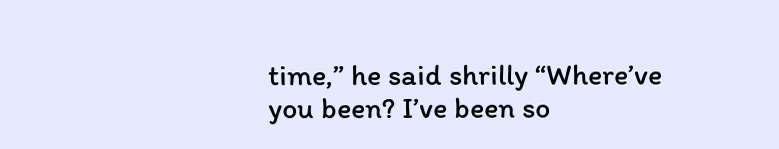time,” he said shrilly “Where’ve you been? I’ve been so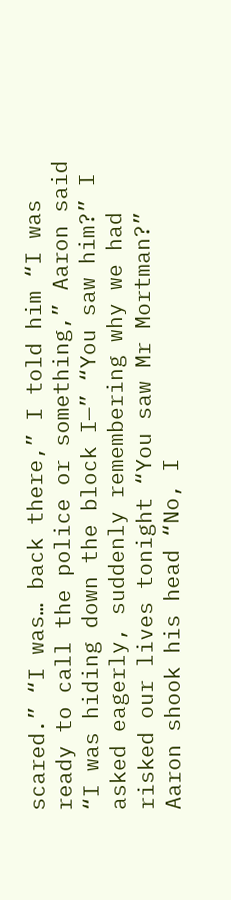scared.” “I was… back there,” I told him “I was ready to call the police or something,” Aaron said “I was hiding down the block I—” “You saw him?” I asked eagerly, suddenly remembering why we had risked our lives tonight “You saw Mr Mortman?” Aaron shook his head “No, I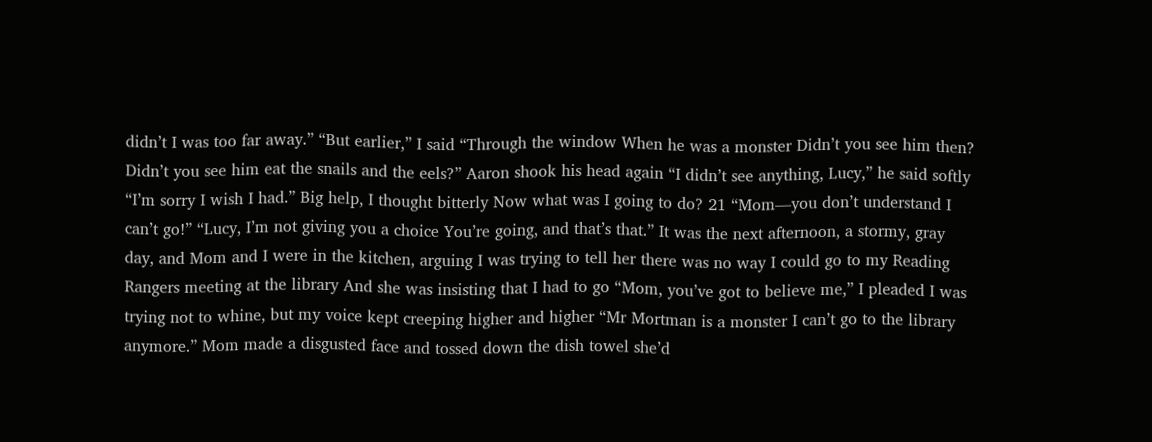didn’t I was too far away.” “But earlier,” I said “Through the window When he was a monster Didn’t you see him then? Didn’t you see him eat the snails and the eels?” Aaron shook his head again “I didn’t see anything, Lucy,” he said softly “I’m sorry I wish I had.” Big help, I thought bitterly Now what was I going to do? 21 “Mom—you don’t understand I can’t go!” “Lucy, I’m not giving you a choice You’re going, and that’s that.” It was the next afternoon, a stormy, gray day, and Mom and I were in the kitchen, arguing I was trying to tell her there was no way I could go to my Reading Rangers meeting at the library And she was insisting that I had to go “Mom, you’ve got to believe me,” I pleaded I was trying not to whine, but my voice kept creeping higher and higher “Mr Mortman is a monster I can’t go to the library anymore.” Mom made a disgusted face and tossed down the dish towel she’d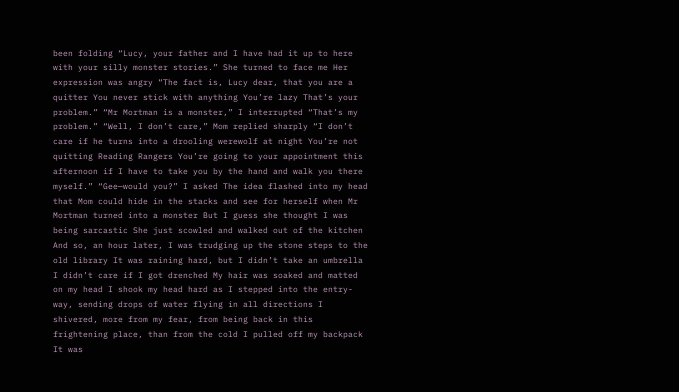been folding “Lucy, your father and I have had it up to here with your silly monster stories.” She turned to face me Her expression was angry “The fact is, Lucy dear, that you are a quitter You never stick with anything You’re lazy That’s your problem.” “Mr Mortman is a monster,” I interrupted “That’s my problem.” “Well, I don’t care,” Mom replied sharply “I don’t care if he turns into a drooling werewolf at night You’re not quitting Reading Rangers You’re going to your appointment this afternoon if I have to take you by the hand and walk you there myself.” “Gee—would you?” I asked The idea flashed into my head that Mom could hide in the stacks and see for herself when Mr Mortman turned into a monster But I guess she thought I was being sarcastic She just scowled and walked out of the kitchen And so, an hour later, I was trudging up the stone steps to the old library It was raining hard, but I didn’t take an umbrella I didn’t care if I got drenched My hair was soaked and matted on my head I shook my head hard as I stepped into the entry-way, sending drops of water flying in all directions I shivered, more from my fear, from being back in this frightening place, than from the cold I pulled off my backpack It was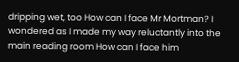dripping wet, too How can I face Mr Mortman? I wondered as I made my way reluctantly into the main reading room How can I face him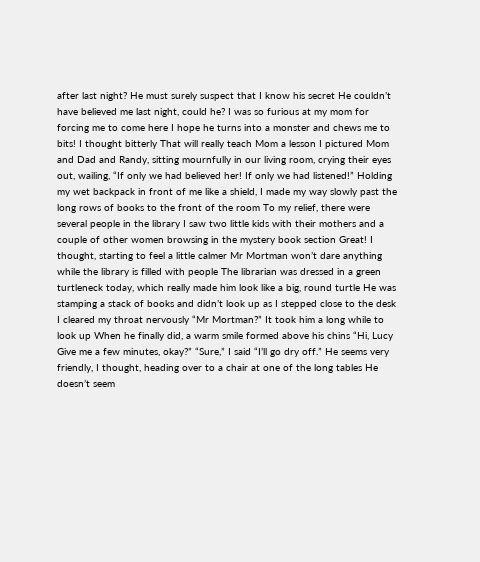after last night? He must surely suspect that I know his secret He couldn’t have believed me last night, could he? I was so furious at my mom for forcing me to come here I hope he turns into a monster and chews me to bits! I thought bitterly That will really teach Mom a lesson I pictured Mom and Dad and Randy, sitting mournfully in our living room, crying their eyes out, wailing, “If only we had believed her! If only we had listened!” Holding my wet backpack in front of me like a shield, I made my way slowly past the long rows of books to the front of the room To my relief, there were several people in the library I saw two little kids with their mothers and a couple of other women browsing in the mystery book section Great! I thought, starting to feel a little calmer Mr Mortman won’t dare anything while the library is filled with people The librarian was dressed in a green turtleneck today, which really made him look like a big, round turtle He was stamping a stack of books and didn’t look up as I stepped close to the desk I cleared my throat nervously “Mr Mortman?” It took him a long while to look up When he finally did, a warm smile formed above his chins “Hi, Lucy Give me a few minutes, okay?” “Sure,” I said “I’ll go dry off.” He seems very friendly, I thought, heading over to a chair at one of the long tables He doesn’t seem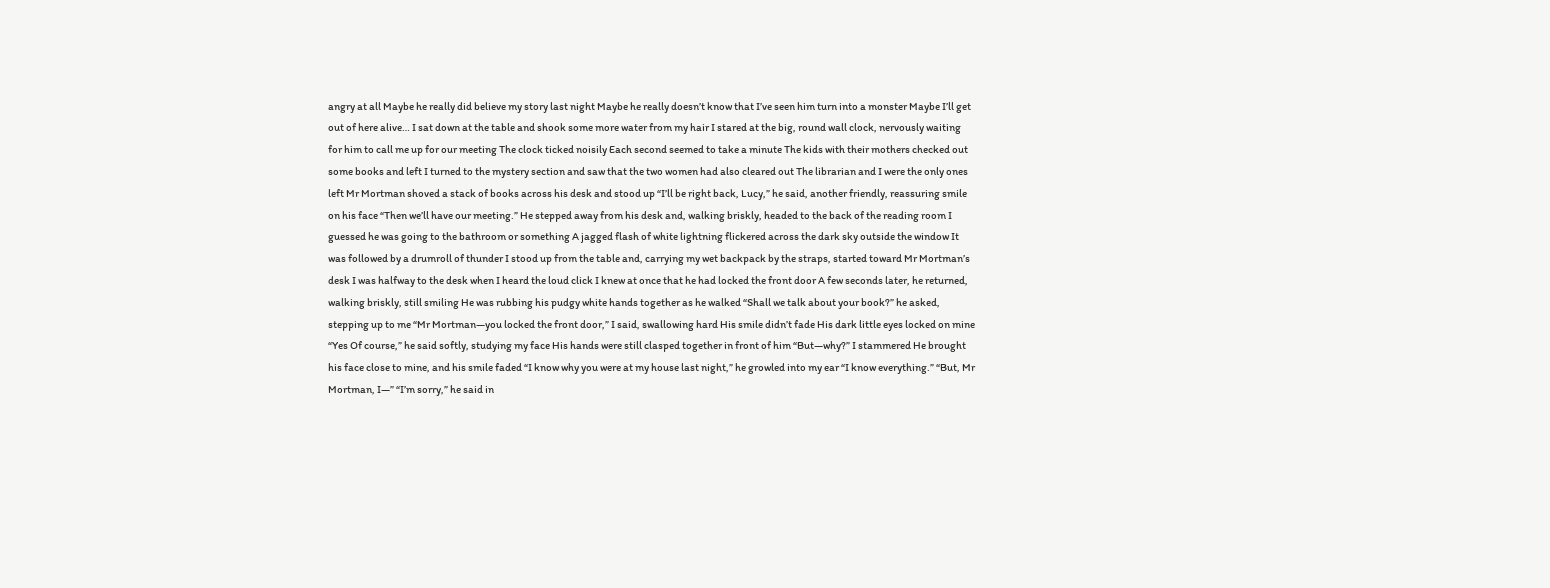angry at all Maybe he really did believe my story last night Maybe he really doesn’t know that I’ve seen him turn into a monster Maybe I’ll get out of here alive… I sat down at the table and shook some more water from my hair I stared at the big, round wall clock, nervously waiting for him to call me up for our meeting The clock ticked noisily Each second seemed to take a minute The kids with their mothers checked out some books and left I turned to the mystery section and saw that the two women had also cleared out The librarian and I were the only ones left Mr Mortman shoved a stack of books across his desk and stood up “I’ll be right back, Lucy,” he said, another friendly, reassuring smile on his face “Then we’ll have our meeting.” He stepped away from his desk and, walking briskly, headed to the back of the reading room I guessed he was going to the bathroom or something A jagged flash of white lightning flickered across the dark sky outside the window It was followed by a drumroll of thunder I stood up from the table and, carrying my wet backpack by the straps, started toward Mr Mortman’s desk I was halfway to the desk when I heard the loud click I knew at once that he had locked the front door A few seconds later, he returned, walking briskly, still smiling He was rubbing his pudgy white hands together as he walked “Shall we talk about your book?” he asked, stepping up to me “Mr Mortman—you locked the front door,” I said, swallowing hard His smile didn’t fade His dark little eyes locked on mine “Yes Of course,” he said softly, studying my face His hands were still clasped together in front of him “But—why?” I stammered He brought his face close to mine, and his smile faded “I know why you were at my house last night,” he growled into my ear “I know everything.” “But, Mr Mortman, I—” “I’m sorry,” he said in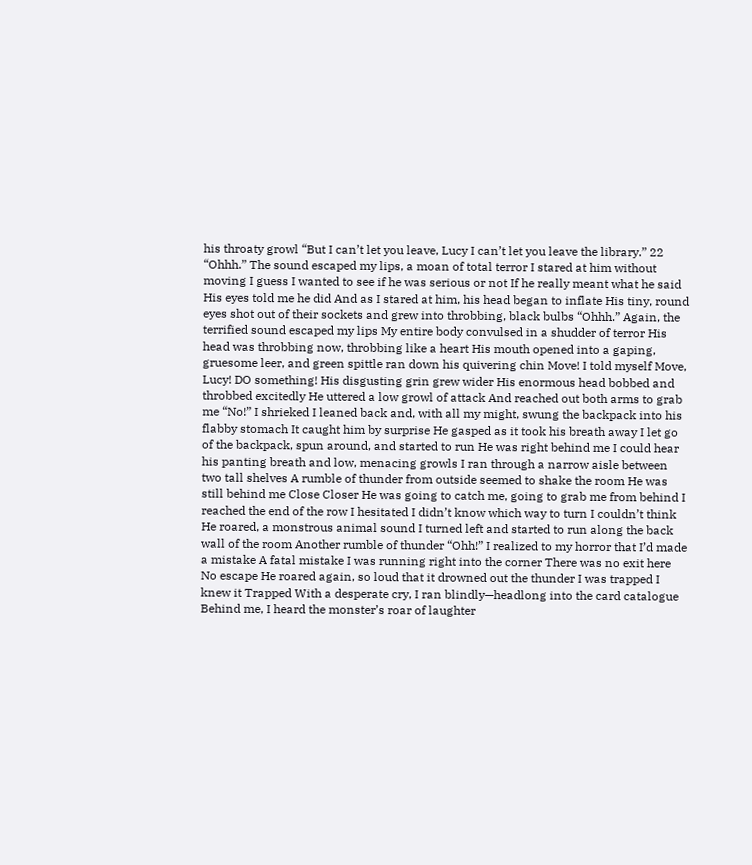his throaty growl “But I can’t let you leave, Lucy I can’t let you leave the library.” 22 “Ohhh.” The sound escaped my lips, a moan of total terror I stared at him without moving I guess I wanted to see if he was serious or not If he really meant what he said His eyes told me he did And as I stared at him, his head began to inflate His tiny, round eyes shot out of their sockets and grew into throbbing, black bulbs “Ohhh.” Again, the terrified sound escaped my lips My entire body convulsed in a shudder of terror His head was throbbing now, throbbing like a heart His mouth opened into a gaping, gruesome leer, and green spittle ran down his quivering chin Move! I told myself Move, Lucy! DO something! His disgusting grin grew wider His enormous head bobbed and throbbed excitedly He uttered a low growl of attack And reached out both arms to grab me “No!” I shrieked I leaned back and, with all my might, swung the backpack into his flabby stomach It caught him by surprise He gasped as it took his breath away I let go of the backpack, spun around, and started to run He was right behind me I could hear his panting breath and low, menacing growls I ran through a narrow aisle between two tall shelves A rumble of thunder from outside seemed to shake the room He was still behind me Close Closer He was going to catch me, going to grab me from behind I reached the end of the row I hesitated I didn’t know which way to turn I couldn’t think He roared, a monstrous animal sound I turned left and started to run along the back wall of the room Another rumble of thunder “Ohh!” I realized to my horror that I’d made a mistake A fatal mistake I was running right into the corner There was no exit here No escape He roared again, so loud that it drowned out the thunder I was trapped I knew it Trapped With a desperate cry, I ran blindly—headlong into the card catalogue Behind me, I heard the monster’s roar of laughter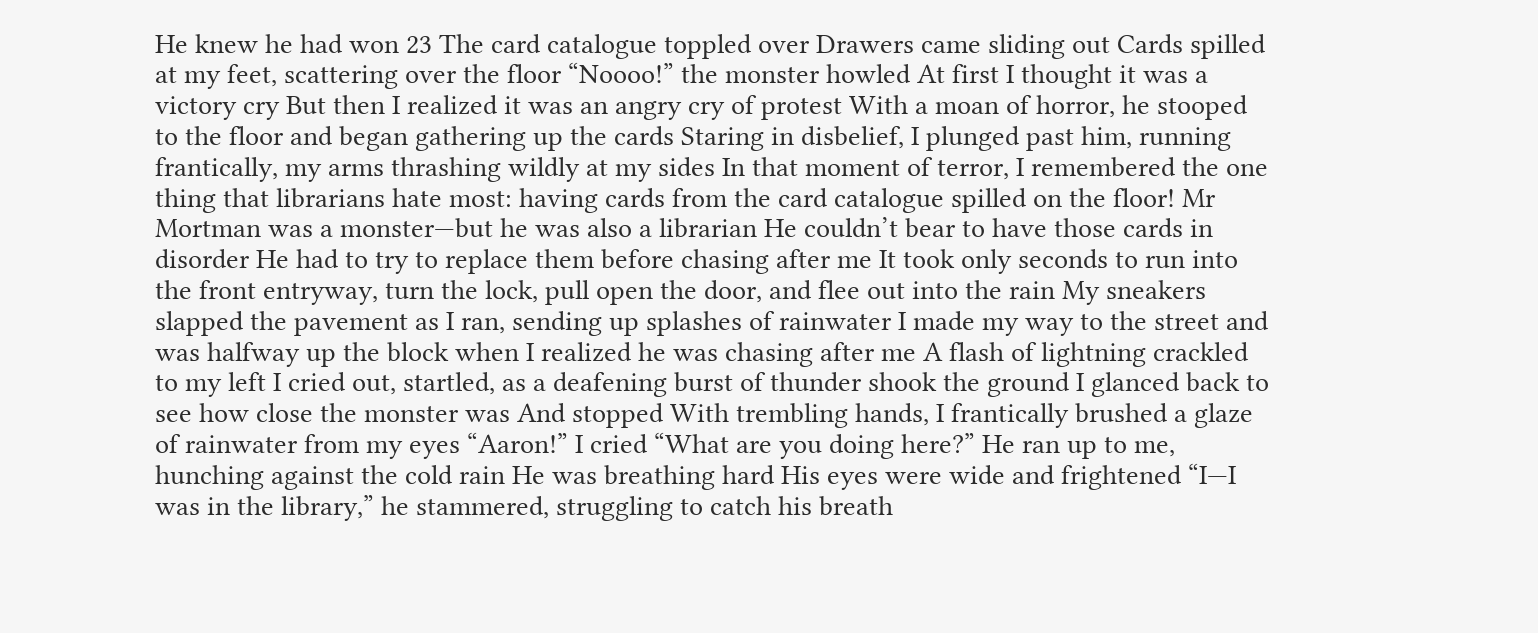He knew he had won 23 The card catalogue toppled over Drawers came sliding out Cards spilled at my feet, scattering over the floor “Noooo!” the monster howled At first I thought it was a victory cry But then I realized it was an angry cry of protest With a moan of horror, he stooped to the floor and began gathering up the cards Staring in disbelief, I plunged past him, running frantically, my arms thrashing wildly at my sides In that moment of terror, I remembered the one thing that librarians hate most: having cards from the card catalogue spilled on the floor! Mr Mortman was a monster—but he was also a librarian He couldn’t bear to have those cards in disorder He had to try to replace them before chasing after me It took only seconds to run into the front entryway, turn the lock, pull open the door, and flee out into the rain My sneakers slapped the pavement as I ran, sending up splashes of rainwater I made my way to the street and was halfway up the block when I realized he was chasing after me A flash of lightning crackled to my left I cried out, startled, as a deafening burst of thunder shook the ground I glanced back to see how close the monster was And stopped With trembling hands, I frantically brushed a glaze of rainwater from my eyes “Aaron!” I cried “What are you doing here?” He ran up to me, hunching against the cold rain He was breathing hard His eyes were wide and frightened “I—I was in the library,” he stammered, struggling to catch his breath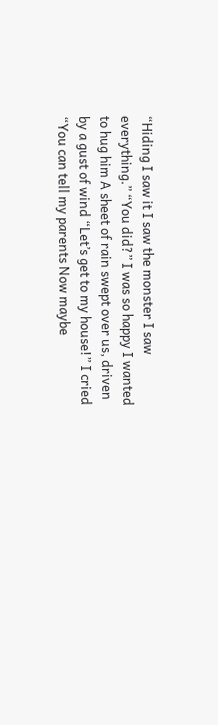“Hiding I saw it I saw the monster I saw everything.” “You did?” I was so happy I wanted to hug him A sheet of rain swept over us, driven by a gust of wind “Let’s get to my house!” I cried “You can tell my parents Now maybe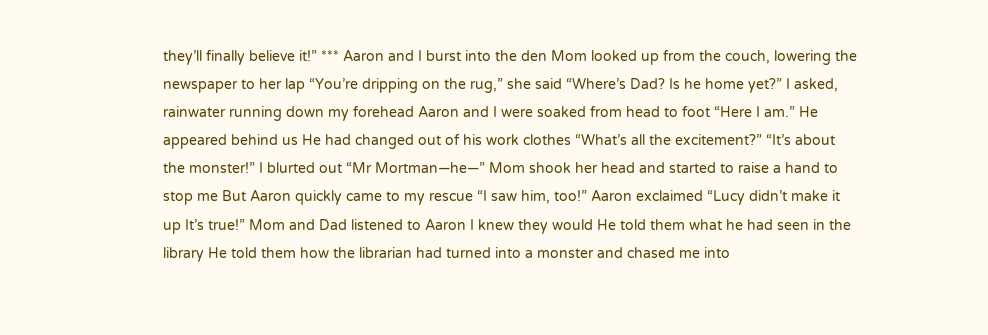they’ll finally believe it!” *** Aaron and I burst into the den Mom looked up from the couch, lowering the newspaper to her lap “You’re dripping on the rug,” she said “Where’s Dad? Is he home yet?” I asked, rainwater running down my forehead Aaron and I were soaked from head to foot “Here I am.” He appeared behind us He had changed out of his work clothes “What’s all the excitement?” “It’s about the monster!” I blurted out “Mr Mortman—he—” Mom shook her head and started to raise a hand to stop me But Aaron quickly came to my rescue “I saw him, too!” Aaron exclaimed “Lucy didn’t make it up It’s true!” Mom and Dad listened to Aaron I knew they would He told them what he had seen in the library He told them how the librarian had turned into a monster and chased me into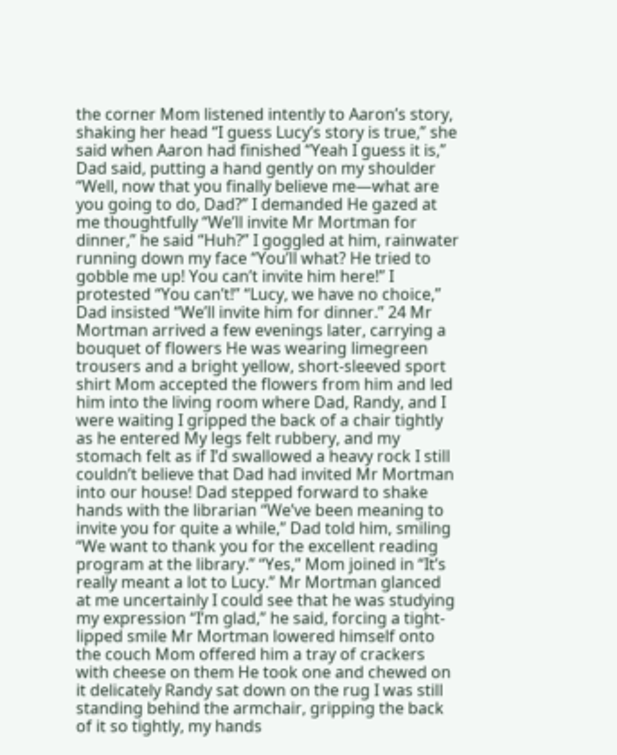the corner Mom listened intently to Aaron’s story, shaking her head “I guess Lucy’s story is true,” she said when Aaron had finished “Yeah I guess it is,” Dad said, putting a hand gently on my shoulder “Well, now that you finally believe me—what are you going to do, Dad?” I demanded He gazed at me thoughtfully “We’ll invite Mr Mortman for dinner,” he said “Huh?” I goggled at him, rainwater running down my face “You’ll what? He tried to gobble me up! You can’t invite him here!” I protested “You can’t!” “Lucy, we have no choice,” Dad insisted “We’ll invite him for dinner.” 24 Mr Mortman arrived a few evenings later, carrying a bouquet of flowers He was wearing limegreen trousers and a bright yellow, short-sleeved sport shirt Mom accepted the flowers from him and led him into the living room where Dad, Randy, and I were waiting I gripped the back of a chair tightly as he entered My legs felt rubbery, and my stomach felt as if I’d swallowed a heavy rock I still couldn’t believe that Dad had invited Mr Mortman into our house! Dad stepped forward to shake hands with the librarian “We’ve been meaning to invite you for quite a while,” Dad told him, smiling “We want to thank you for the excellent reading program at the library.” “Yes,” Mom joined in “It’s really meant a lot to Lucy.” Mr Mortman glanced at me uncertainly I could see that he was studying my expression “I’m glad,” he said, forcing a tight-lipped smile Mr Mortman lowered himself onto the couch Mom offered him a tray of crackers with cheese on them He took one and chewed on it delicately Randy sat down on the rug I was still standing behind the armchair, gripping the back of it so tightly, my hands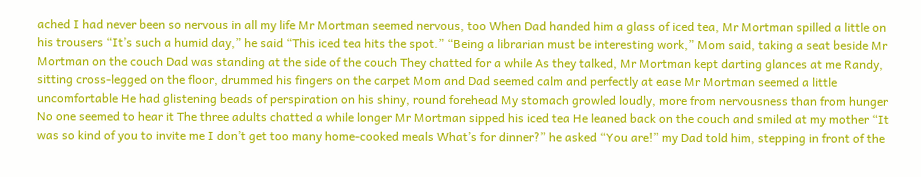ached I had never been so nervous in all my life Mr Mortman seemed nervous, too When Dad handed him a glass of iced tea, Mr Mortman spilled a little on his trousers “It’s such a humid day,” he said “This iced tea hits the spot.” “Being a librarian must be interesting work,” Mom said, taking a seat beside Mr Mortman on the couch Dad was standing at the side of the couch They chatted for a while As they talked, Mr Mortman kept darting glances at me Randy, sitting cross-legged on the floor, drummed his fingers on the carpet Mom and Dad seemed calm and perfectly at ease Mr Mortman seemed a little uncomfortable He had glistening beads of perspiration on his shiny, round forehead My stomach growled loudly, more from nervousness than from hunger No one seemed to hear it The three adults chatted a while longer Mr Mortman sipped his iced tea He leaned back on the couch and smiled at my mother “It was so kind of you to invite me I don’t get too many home-cooked meals What’s for dinner?” he asked “You are!” my Dad told him, stepping in front of the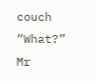couch “What?” Mr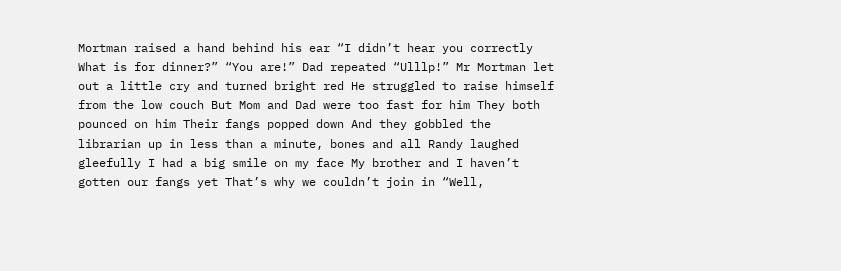Mortman raised a hand behind his ear “I didn’t hear you correctly What is for dinner?” “You are!” Dad repeated “Ulllp!” Mr Mortman let out a little cry and turned bright red He struggled to raise himself from the low couch But Mom and Dad were too fast for him They both pounced on him Their fangs popped down And they gobbled the librarian up in less than a minute, bones and all Randy laughed gleefully I had a big smile on my face My brother and I haven’t gotten our fangs yet That’s why we couldn’t join in “Well,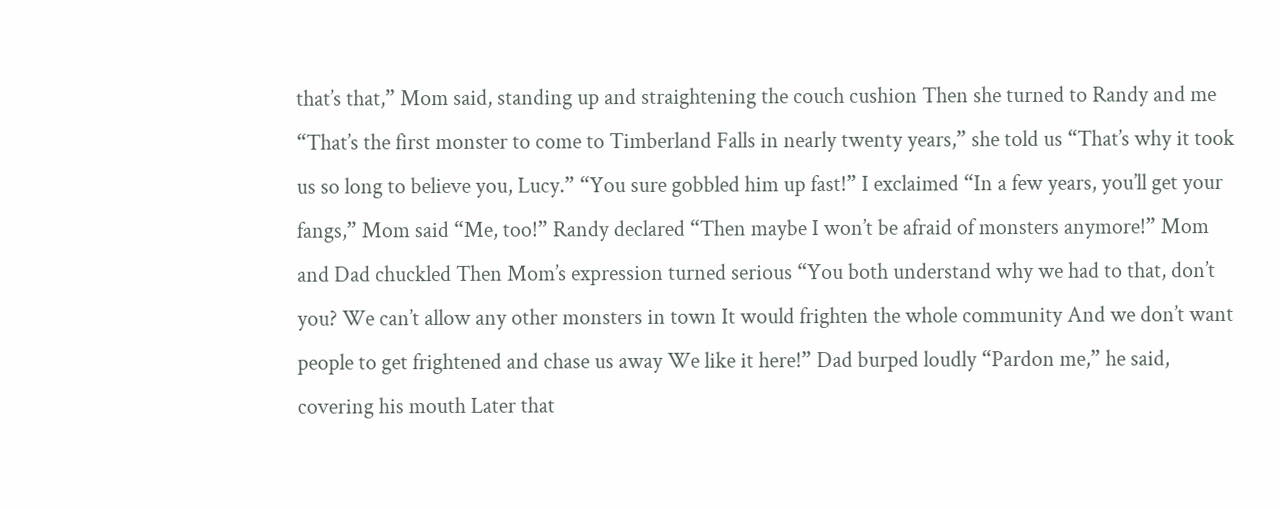that’s that,” Mom said, standing up and straightening the couch cushion Then she turned to Randy and me “That’s the first monster to come to Timberland Falls in nearly twenty years,” she told us “That’s why it took us so long to believe you, Lucy.” “You sure gobbled him up fast!” I exclaimed “In a few years, you’ll get your fangs,” Mom said “Me, too!” Randy declared “Then maybe I won’t be afraid of monsters anymore!” Mom and Dad chuckled Then Mom’s expression turned serious “You both understand why we had to that, don’t you? We can’t allow any other monsters in town It would frighten the whole community And we don’t want people to get frightened and chase us away We like it here!” Dad burped loudly “Pardon me,” he said, covering his mouth Later that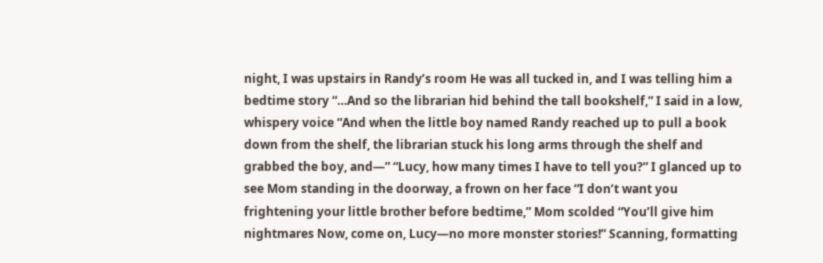night, I was upstairs in Randy’s room He was all tucked in, and I was telling him a bedtime story “…And so the librarian hid behind the tall bookshelf,” I said in a low, whispery voice “And when the little boy named Randy reached up to pull a book down from the shelf, the librarian stuck his long arms through the shelf and grabbed the boy, and—” “Lucy, how many times I have to tell you?” I glanced up to see Mom standing in the doorway, a frown on her face “I don’t want you frightening your little brother before bedtime,” Mom scolded “You’ll give him nightmares Now, come on, Lucy—no more monster stories!” Scanning, formatting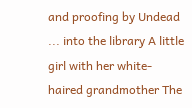and proofing by Undead ... into the library A little girl with her white-haired grandmother The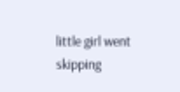little girl went skipping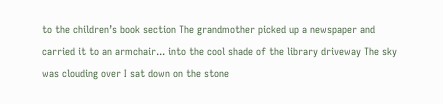to the children’s book section The grandmother picked up a newspaper and carried it to an armchair... into the cool shade of the library driveway The sky was clouding over I sat down on the stone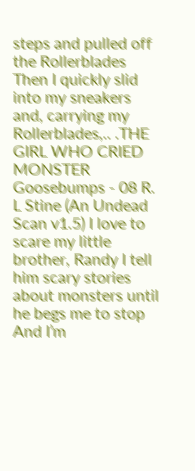steps and pulled off the Rollerblades Then I quickly slid into my sneakers and, carrying my Rollerblades,.. .THE GIRL WHO CRIED MONSTER Goosebumps - 08 R. L Stine (An Undead Scan v1.5) I love to scare my little brother, Randy I tell him scary stories about monsters until he begs me to stop And I’m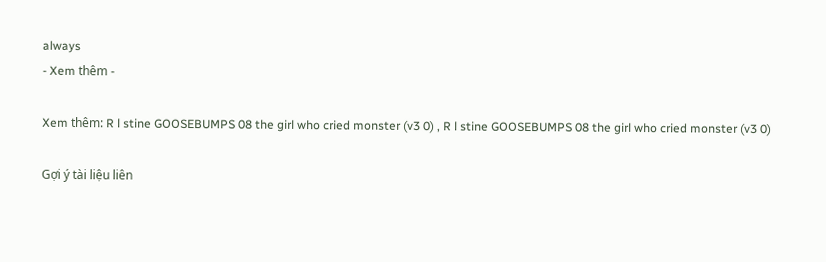always
- Xem thêm -

Xem thêm: R l stine GOOSEBUMPS 08 the girl who cried monster (v3 0) , R l stine GOOSEBUMPS 08 the girl who cried monster (v3 0)

Gợi ý tài liệu liên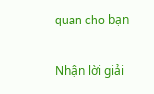quan cho bạn

Nhận lời giải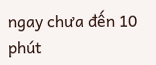ngay chưa đến 10 phút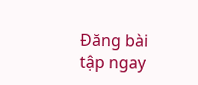Đăng bài tập ngay